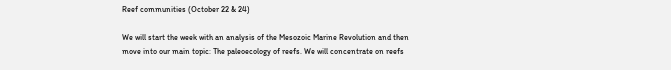Reef communities (October 22 & 24)

We will start the week with an analysis of the Mesozoic Marine Revolution and then move into our main topic: The paleoecology of reefs. We will concentrate on reefs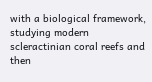with a biological framework, studying modern scleractinian coral reefs and then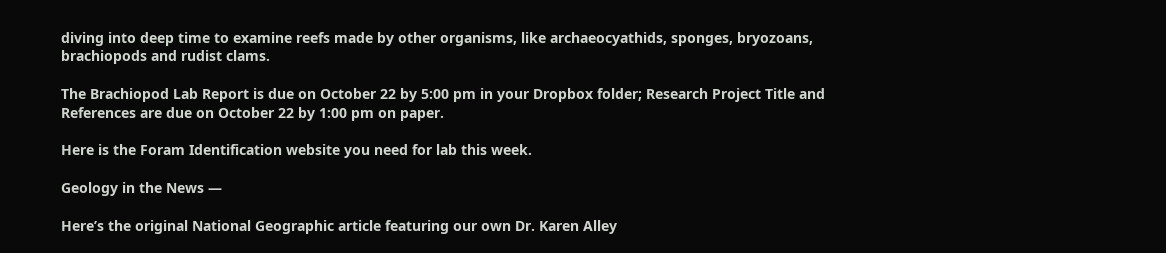diving into deep time to examine reefs made by other organisms, like archaeocyathids, sponges, bryozoans, brachiopods and rudist clams.

The Brachiopod Lab Report is due on October 22 by 5:00 pm in your Dropbox folder; Research Project Title and References are due on October 22 by 1:00 pm on paper.

Here is the Foram Identification website you need for lab this week.

Geology in the News —

Here’s the original National Geographic article featuring our own Dr. Karen Alley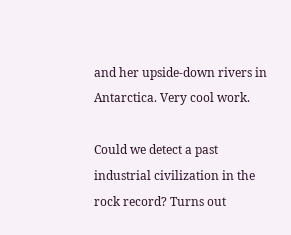and her upside-down rivers in Antarctica. Very cool work.

Could we detect a past industrial civilization in the rock record? Turns out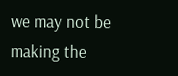we may not be making the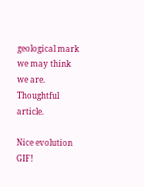geological mark we may think we are. Thoughtful article.

Nice evolution GIF!